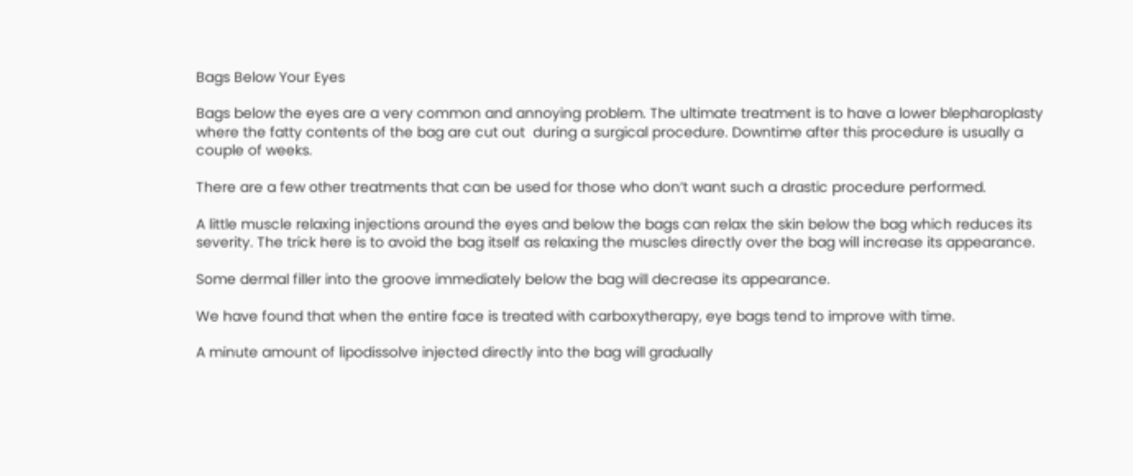Bags Below Your Eyes

Bags below the eyes are a very common and annoying problem. The ultimate treatment is to have a lower blepharoplasty where the fatty contents of the bag are cut out  during a surgical procedure. Downtime after this procedure is usually a couple of weeks.

There are a few other treatments that can be used for those who don’t want such a drastic procedure performed.

A little muscle relaxing injections around the eyes and below the bags can relax the skin below the bag which reduces its severity. The trick here is to avoid the bag itself as relaxing the muscles directly over the bag will increase its appearance.

Some dermal filler into the groove immediately below the bag will decrease its appearance.

We have found that when the entire face is treated with carboxytherapy, eye bags tend to improve with time.

A minute amount of lipodissolve injected directly into the bag will gradually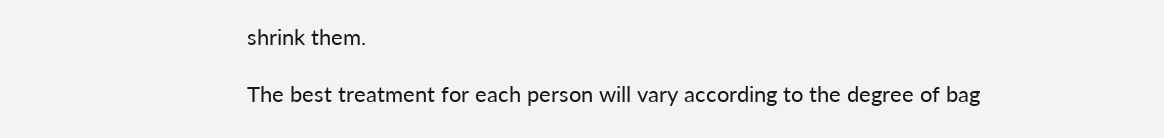shrink them.

The best treatment for each person will vary according to the degree of bag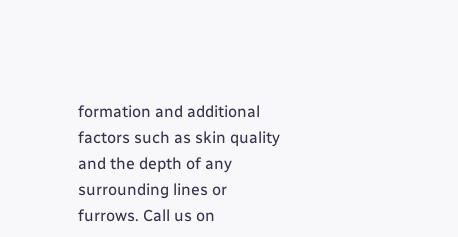formation and additional factors such as skin quality and the depth of any surrounding lines or furrows. Call us on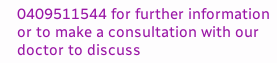0409511544 for further information or to make a consultation with our doctor to discuss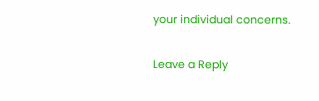your individual concerns.

Leave a Reply